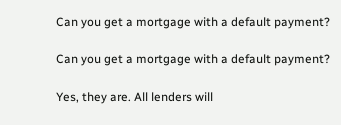Can you get a mortgage with a default payment?

Can you get a mortgage with a default payment?

Yes, they are. All lenders will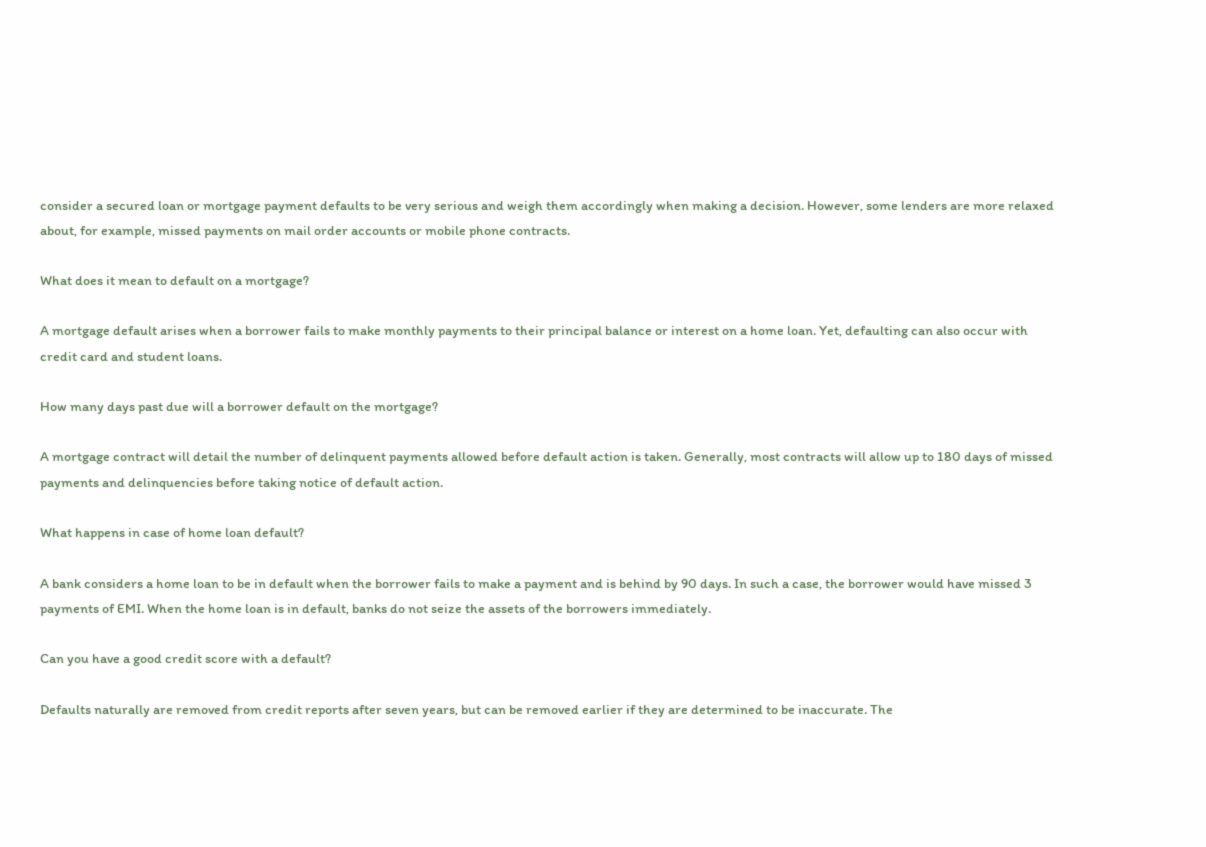consider a secured loan or mortgage payment defaults to be very serious and weigh them accordingly when making a decision. However, some lenders are more relaxed about, for example, missed payments on mail order accounts or mobile phone contracts.

What does it mean to default on a mortgage?

A mortgage default arises when a borrower fails to make monthly payments to their principal balance or interest on a home loan. Yet, defaulting can also occur with credit card and student loans.

How many days past due will a borrower default on the mortgage?

A mortgage contract will detail the number of delinquent payments allowed before default action is taken. Generally, most contracts will allow up to 180 days of missed payments and delinquencies before taking notice of default action.

What happens in case of home loan default?

A bank considers a home loan to be in default when the borrower fails to make a payment and is behind by 90 days. In such a case, the borrower would have missed 3 payments of EMI. When the home loan is in default, banks do not seize the assets of the borrowers immediately.

Can you have a good credit score with a default?

Defaults naturally are removed from credit reports after seven years, but can be removed earlier if they are determined to be inaccurate. The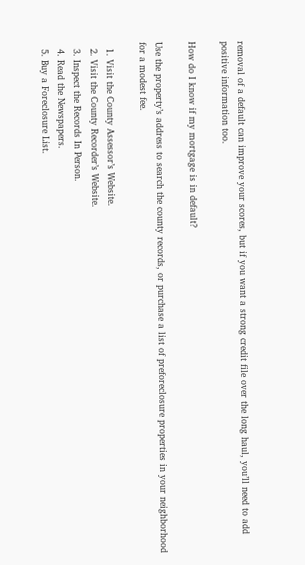removal of a default can improve your scores, but if you want a strong credit file over the long haul, you’ll need to add positive information too.

How do I know if my mortgage is in default?

Use the property’s address to search the county records, or purchase a list of preforeclosure properties in your neighborhood for a modest fee.

  1. Visit the County Assessor’s Website.
  2. Visit the County Recorder’s Website.
  3. Inspect the Records In Person.
  4. Read the Newspapers.
  5. Buy a Foreclosure List.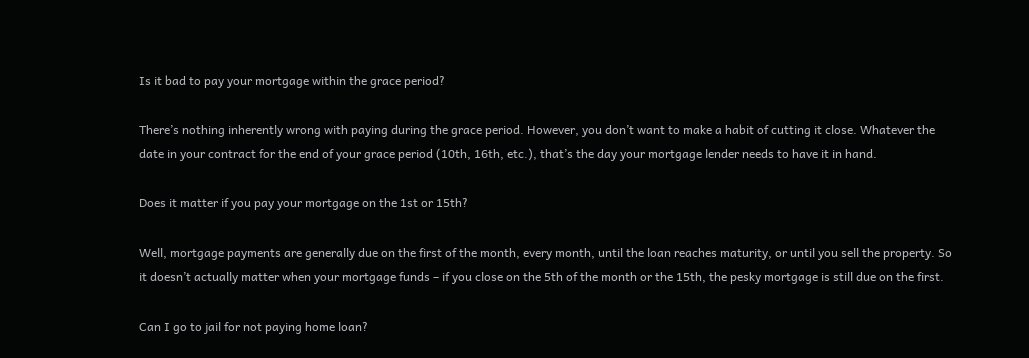Is it bad to pay your mortgage within the grace period?

There’s nothing inherently wrong with paying during the grace period. However, you don’t want to make a habit of cutting it close. Whatever the date in your contract for the end of your grace period (10th, 16th, etc.), that’s the day your mortgage lender needs to have it in hand.

Does it matter if you pay your mortgage on the 1st or 15th?

Well, mortgage payments are generally due on the first of the month, every month, until the loan reaches maturity, or until you sell the property. So it doesn’t actually matter when your mortgage funds – if you close on the 5th of the month or the 15th, the pesky mortgage is still due on the first.

Can I go to jail for not paying home loan?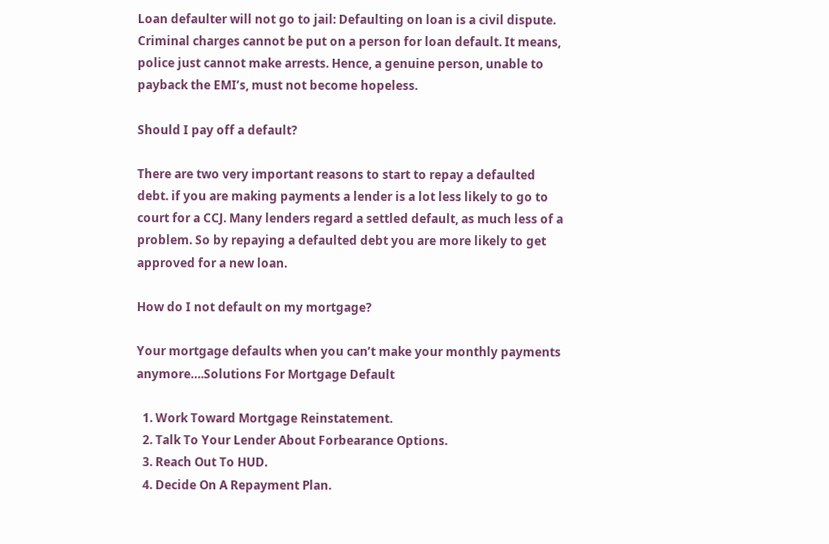Loan defaulter will not go to jail: Defaulting on loan is a civil dispute. Criminal charges cannot be put on a person for loan default. It means, police just cannot make arrests. Hence, a genuine person, unable to payback the EMI’s, must not become hopeless.

Should I pay off a default?

There are two very important reasons to start to repay a defaulted debt. if you are making payments a lender is a lot less likely to go to court for a CCJ. Many lenders regard a settled default, as much less of a problem. So by repaying a defaulted debt you are more likely to get approved for a new loan.

How do I not default on my mortgage?

Your mortgage defaults when you can’t make your monthly payments anymore….Solutions For Mortgage Default

  1. Work Toward Mortgage Reinstatement.
  2. Talk To Your Lender About Forbearance Options.
  3. Reach Out To HUD.
  4. Decide On A Repayment Plan.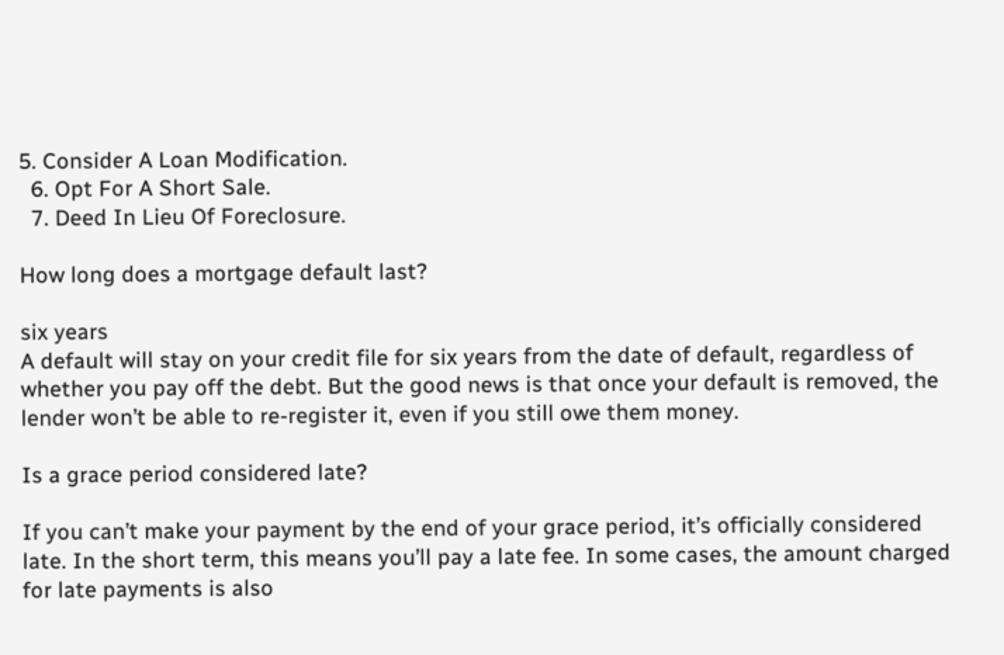5. Consider A Loan Modification.
  6. Opt For A Short Sale.
  7. Deed In Lieu Of Foreclosure.

How long does a mortgage default last?

six years
A default will stay on your credit file for six years from the date of default, regardless of whether you pay off the debt. But the good news is that once your default is removed, the lender won’t be able to re-register it, even if you still owe them money.

Is a grace period considered late?

If you can’t make your payment by the end of your grace period, it’s officially considered late. In the short term, this means you’ll pay a late fee. In some cases, the amount charged for late payments is also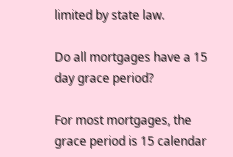limited by state law.

Do all mortgages have a 15 day grace period?

For most mortgages, the grace period is 15 calendar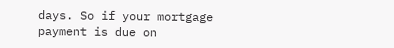days. So if your mortgage payment is due on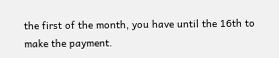the first of the month, you have until the 16th to make the payment.